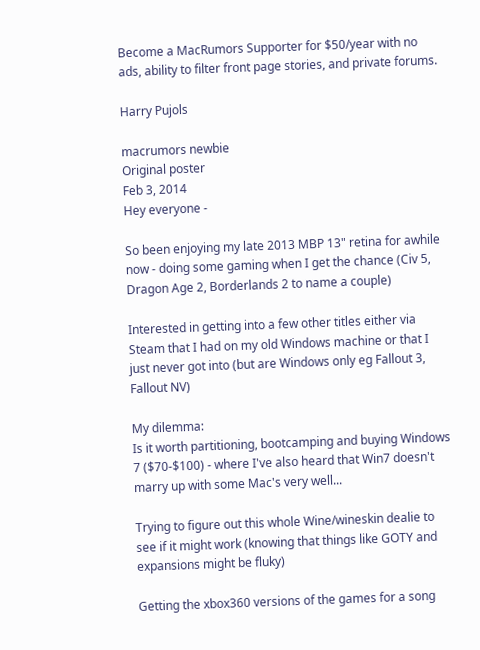Become a MacRumors Supporter for $50/year with no ads, ability to filter front page stories, and private forums.

Harry Pujols

macrumors newbie
Original poster
Feb 3, 2014
Hey everyone -

So been enjoying my late 2013 MBP 13" retina for awhile now - doing some gaming when I get the chance (Civ 5, Dragon Age 2, Borderlands 2 to name a couple)

Interested in getting into a few other titles either via Steam that I had on my old Windows machine or that I just never got into (but are Windows only eg Fallout 3, Fallout NV)

My dilemma:
Is it worth partitioning, bootcamping and buying Windows 7 ($70-$100) - where I've also heard that Win7 doesn't marry up with some Mac's very well...

Trying to figure out this whole Wine/wineskin dealie to see if it might work (knowing that things like GOTY and expansions might be fluky)

Getting the xbox360 versions of the games for a song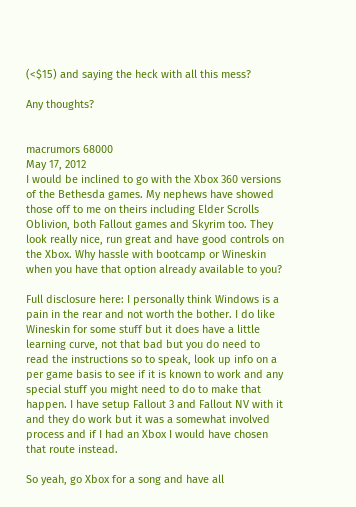(<$15) and saying the heck with all this mess?

Any thoughts?


macrumors 68000
May 17, 2012
I would be inclined to go with the Xbox 360 versions of the Bethesda games. My nephews have showed those off to me on theirs including Elder Scrolls Oblivion, both Fallout games and Skyrim too. They look really nice, run great and have good controls on the Xbox. Why hassle with bootcamp or Wineskin when you have that option already available to you?

Full disclosure here: I personally think Windows is a pain in the rear and not worth the bother. I do like Wineskin for some stuff but it does have a little learning curve, not that bad but you do need to read the instructions so to speak, look up info on a per game basis to see if it is known to work and any special stuff you might need to do to make that happen. I have setup Fallout 3 and Fallout NV with it and they do work but it was a somewhat involved process and if I had an Xbox I would have chosen that route instead.

So yeah, go Xbox for a song and have all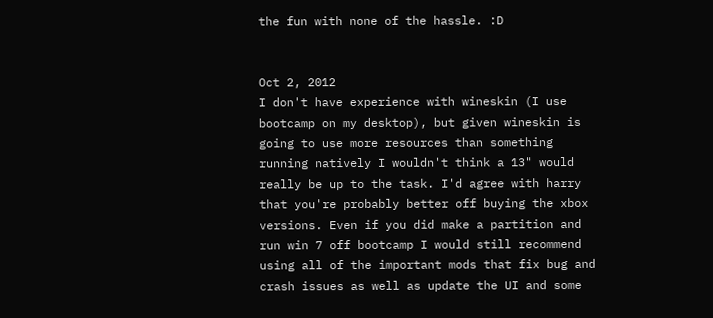the fun with none of the hassle. :D


Oct 2, 2012
I don't have experience with wineskin (I use bootcamp on my desktop), but given wineskin is going to use more resources than something running natively I wouldn't think a 13" would really be up to the task. I'd agree with harry that you're probably better off buying the xbox versions. Even if you did make a partition and run win 7 off bootcamp I would still recommend using all of the important mods that fix bug and crash issues as well as update the UI and some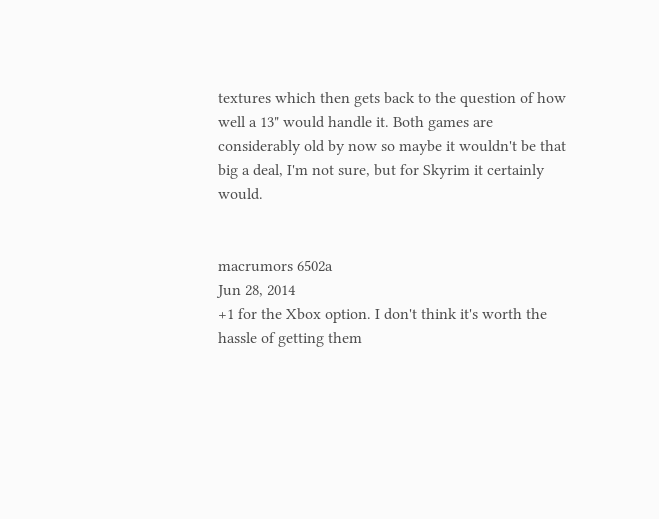textures which then gets back to the question of how well a 13" would handle it. Both games are considerably old by now so maybe it wouldn't be that big a deal, I'm not sure, but for Skyrim it certainly would.


macrumors 6502a
Jun 28, 2014
+1 for the Xbox option. I don't think it's worth the hassle of getting them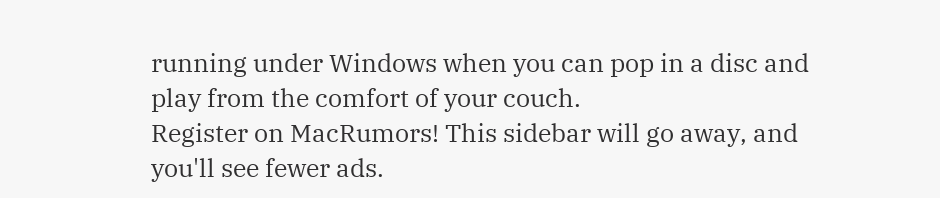running under Windows when you can pop in a disc and play from the comfort of your couch.
Register on MacRumors! This sidebar will go away, and you'll see fewer ads.